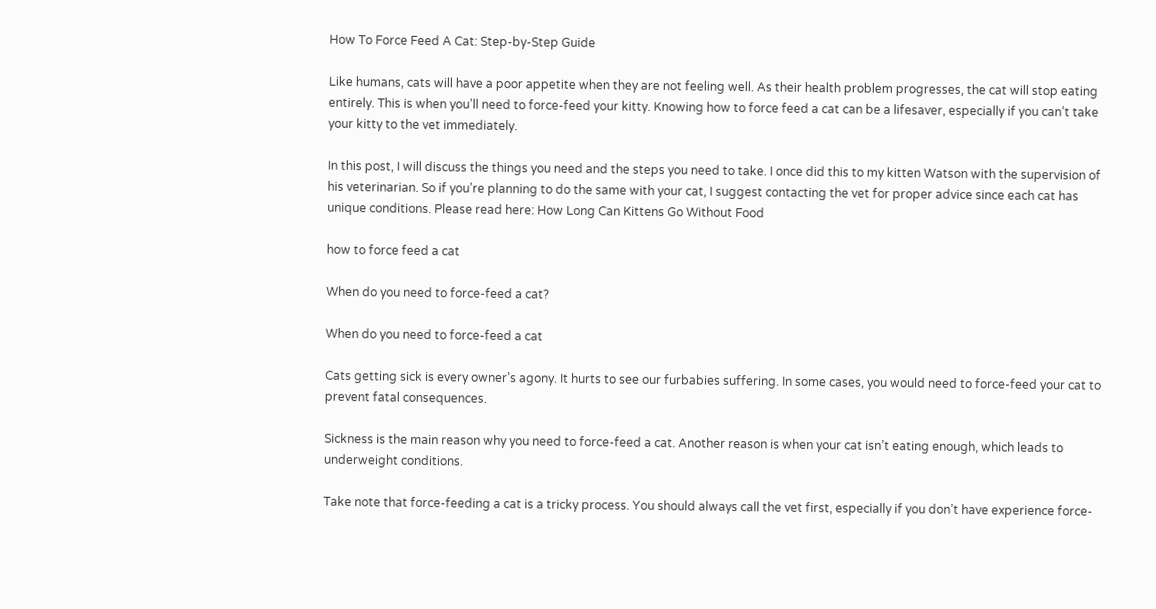How To Force Feed A Cat: Step-by-Step Guide

Like humans, cats will have a poor appetite when they are not feeling well. As their health problem progresses, the cat will stop eating entirely. This is when you’ll need to force-feed your kitty. Knowing how to force feed a cat can be a lifesaver, especially if you can’t take your kitty to the vet immediately.

In this post, I will discuss the things you need and the steps you need to take. I once did this to my kitten Watson with the supervision of his veterinarian. So if you’re planning to do the same with your cat, I suggest contacting the vet for proper advice since each cat has unique conditions. Please read here: How Long Can Kittens Go Without Food

how to force feed a cat

When do you need to force-feed a cat?

When do you need to force-feed a cat

Cats getting sick is every owner’s agony. It hurts to see our furbabies suffering. In some cases, you would need to force-feed your cat to prevent fatal consequences.

Sickness is the main reason why you need to force-feed a cat. Another reason is when your cat isn’t eating enough, which leads to underweight conditions.

Take note that force-feeding a cat is a tricky process. You should always call the vet first, especially if you don’t have experience force-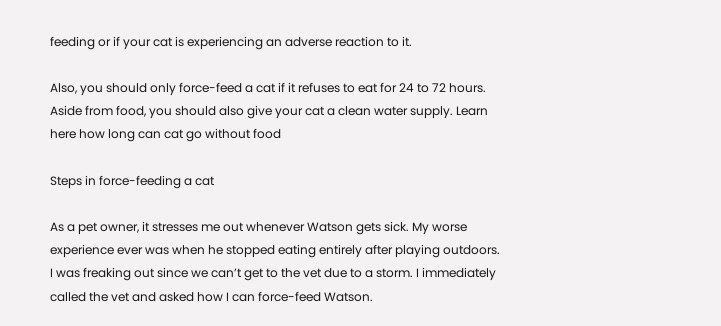feeding or if your cat is experiencing an adverse reaction to it.

Also, you should only force-feed a cat if it refuses to eat for 24 to 72 hours. Aside from food, you should also give your cat a clean water supply. Learn here how long can cat go without food

Steps in force-feeding a cat

As a pet owner, it stresses me out whenever Watson gets sick. My worse experience ever was when he stopped eating entirely after playing outdoors. I was freaking out since we can’t get to the vet due to a storm. I immediately called the vet and asked how I can force-feed Watson.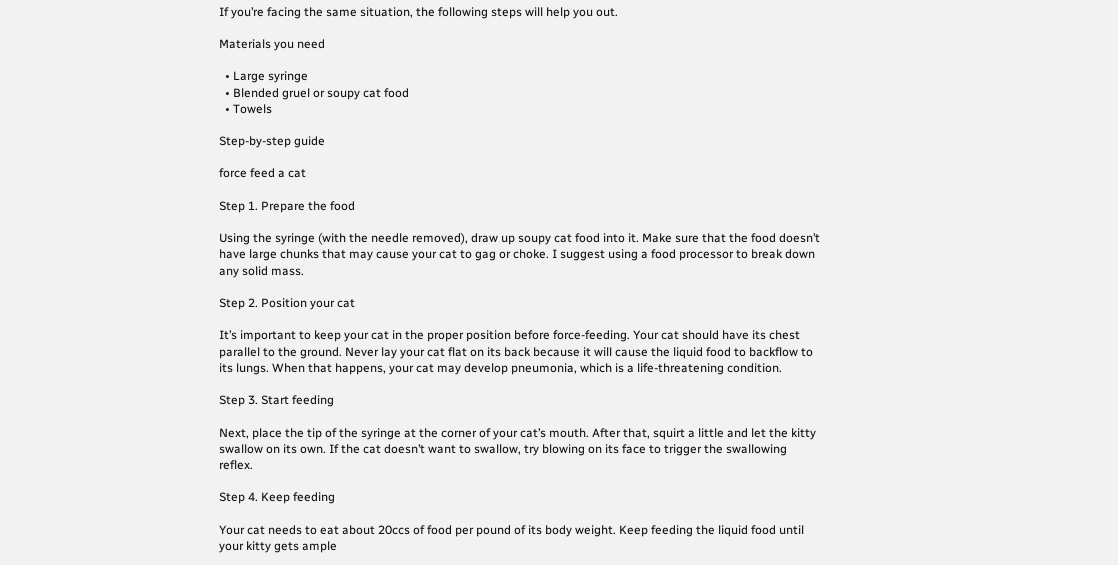If you’re facing the same situation, the following steps will help you out.

Materials you need

  • Large syringe
  • Blended gruel or soupy cat food
  • Towels

Step-by-step guide

force feed a cat

Step 1. Prepare the food

Using the syringe (with the needle removed), draw up soupy cat food into it. Make sure that the food doesn’t have large chunks that may cause your cat to gag or choke. I suggest using a food processor to break down any solid mass.

Step 2. Position your cat

It’s important to keep your cat in the proper position before force-feeding. Your cat should have its chest parallel to the ground. Never lay your cat flat on its back because it will cause the liquid food to backflow to its lungs. When that happens, your cat may develop pneumonia, which is a life-threatening condition.

Step 3. Start feeding

Next, place the tip of the syringe at the corner of your cat’s mouth. After that, squirt a little and let the kitty swallow on its own. If the cat doesn’t want to swallow, try blowing on its face to trigger the swallowing reflex.

Step 4. Keep feeding

Your cat needs to eat about 20ccs of food per pound of its body weight. Keep feeding the liquid food until your kitty gets ample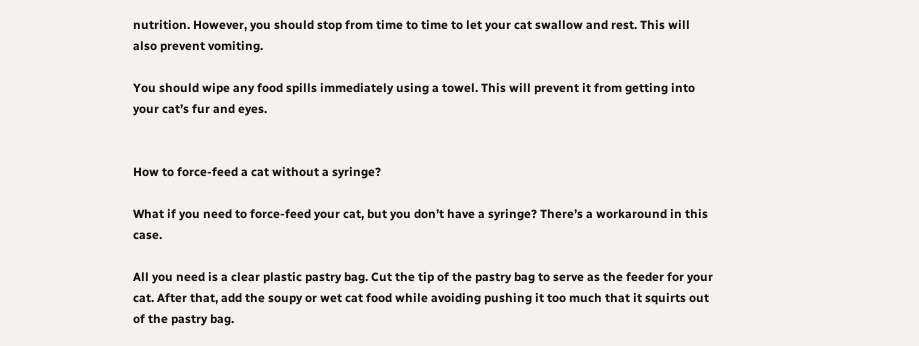nutrition. However, you should stop from time to time to let your cat swallow and rest. This will also prevent vomiting.

You should wipe any food spills immediately using a towel. This will prevent it from getting into your cat’s fur and eyes.


How to force-feed a cat without a syringe?

What if you need to force-feed your cat, but you don’t have a syringe? There’s a workaround in this case.

All you need is a clear plastic pastry bag. Cut the tip of the pastry bag to serve as the feeder for your cat. After that, add the soupy or wet cat food while avoiding pushing it too much that it squirts out of the pastry bag.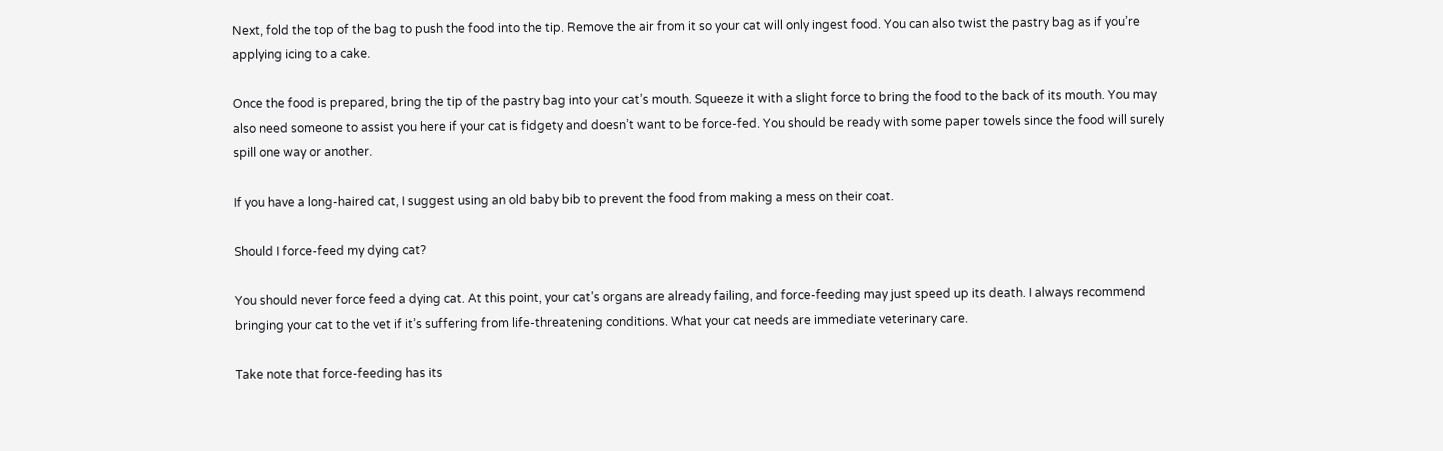Next, fold the top of the bag to push the food into the tip. Remove the air from it so your cat will only ingest food. You can also twist the pastry bag as if you’re applying icing to a cake.

Once the food is prepared, bring the tip of the pastry bag into your cat’s mouth. Squeeze it with a slight force to bring the food to the back of its mouth. You may also need someone to assist you here if your cat is fidgety and doesn’t want to be force-fed. You should be ready with some paper towels since the food will surely spill one way or another.

If you have a long-haired cat, I suggest using an old baby bib to prevent the food from making a mess on their coat.

Should I force-feed my dying cat?

You should never force feed a dying cat. At this point, your cat’s organs are already failing, and force-feeding may just speed up its death. I always recommend bringing your cat to the vet if it’s suffering from life-threatening conditions. What your cat needs are immediate veterinary care.

Take note that force-feeding has its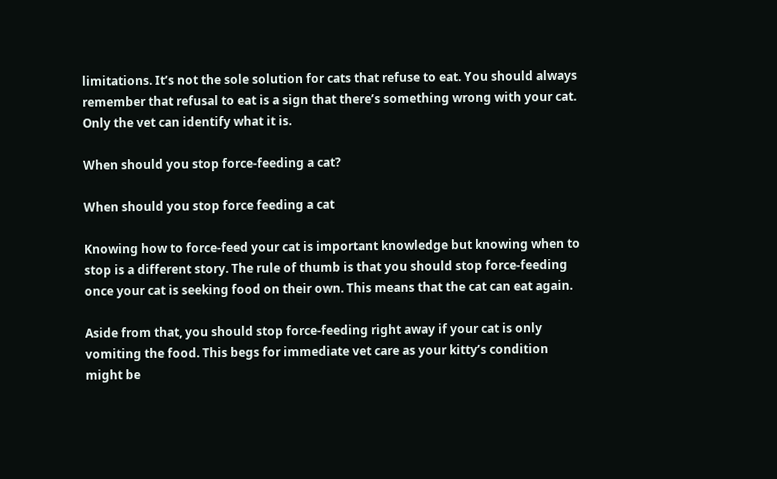limitations. It’s not the sole solution for cats that refuse to eat. You should always remember that refusal to eat is a sign that there’s something wrong with your cat. Only the vet can identify what it is.

When should you stop force-feeding a cat?

When should you stop force feeding a cat

Knowing how to force-feed your cat is important knowledge but knowing when to stop is a different story. The rule of thumb is that you should stop force-feeding once your cat is seeking food on their own. This means that the cat can eat again.

Aside from that, you should stop force-feeding right away if your cat is only vomiting the food. This begs for immediate vet care as your kitty’s condition might be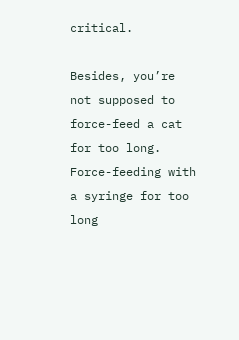critical.

Besides, you’re not supposed to force-feed a cat for too long. Force-feeding with a syringe for too long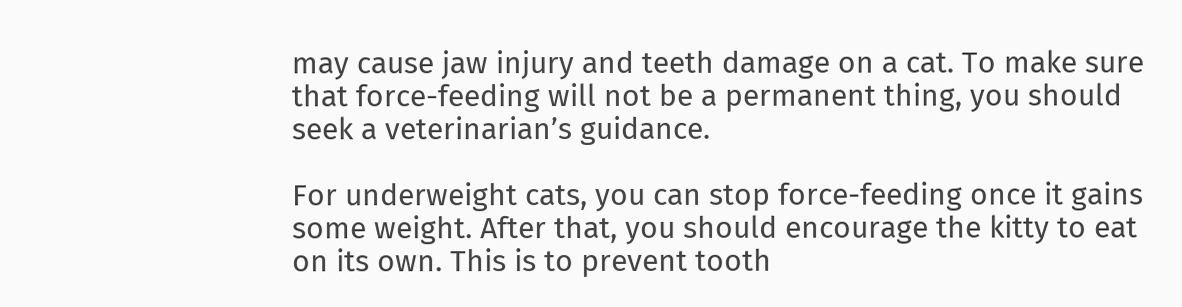may cause jaw injury and teeth damage on a cat. To make sure that force-feeding will not be a permanent thing, you should seek a veterinarian’s guidance.

For underweight cats, you can stop force-feeding once it gains some weight. After that, you should encourage the kitty to eat on its own. This is to prevent tooth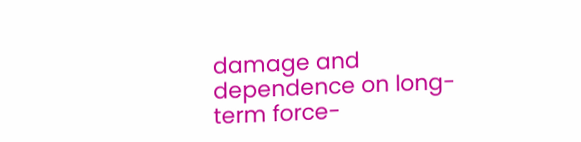damage and dependence on long-term force-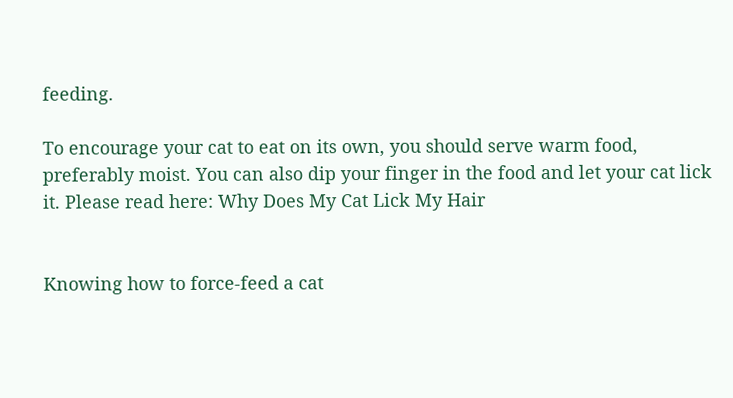feeding.

To encourage your cat to eat on its own, you should serve warm food, preferably moist. You can also dip your finger in the food and let your cat lick it. Please read here: Why Does My Cat Lick My Hair


Knowing how to force-feed a cat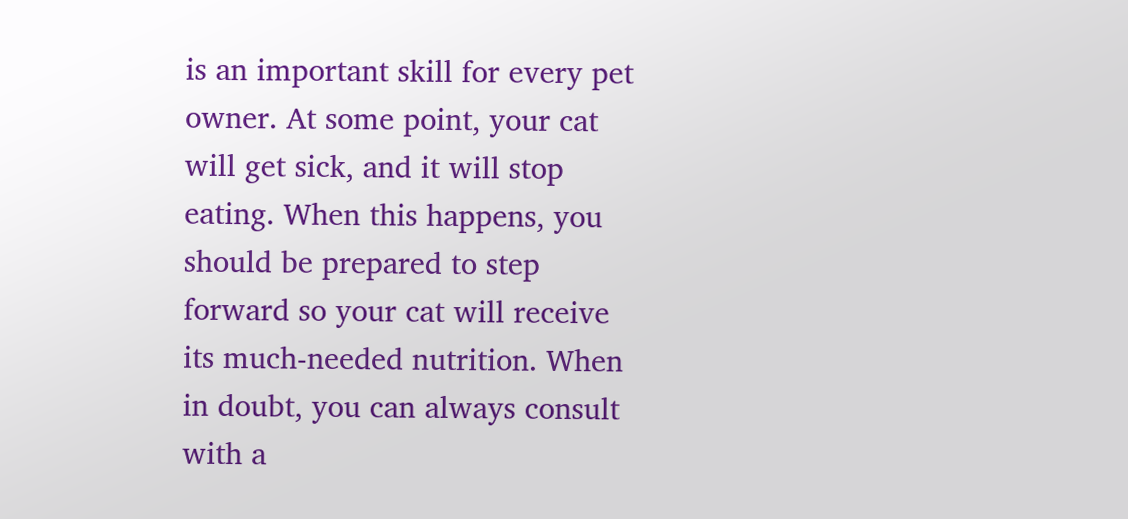is an important skill for every pet owner. At some point, your cat will get sick, and it will stop eating. When this happens, you should be prepared to step forward so your cat will receive its much-needed nutrition. When in doubt, you can always consult with a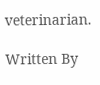veterinarian.

Written By